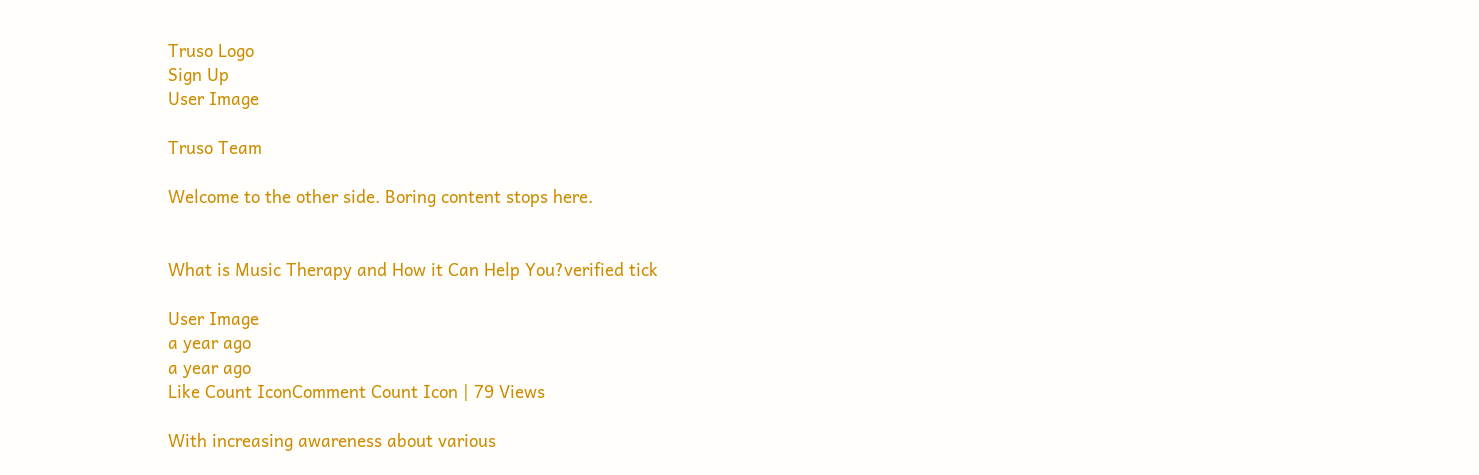Truso Logo
Sign Up
User Image

Truso Team

Welcome to the other side. Boring content stops here.


What is Music Therapy and How it Can Help You?verified tick

User Image
a year ago
a year ago
Like Count IconComment Count Icon | 79 Views

With increasing awareness about various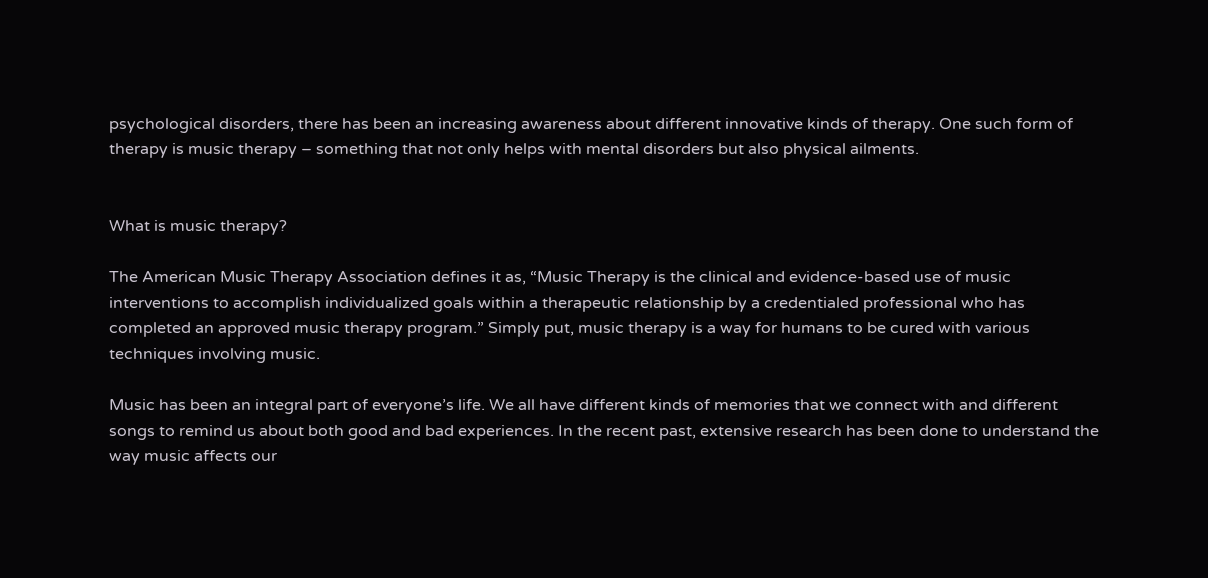psychological disorders, there has been an increasing awareness about different innovative kinds of therapy. One such form of therapy is music therapy – something that not only helps with mental disorders but also physical ailments.


What is music therapy?

The American Music Therapy Association defines it as, “Music Therapy is the clinical and evidence-based use of music interventions to accomplish individualized goals within a therapeutic relationship by a credentialed professional who has completed an approved music therapy program.” Simply put, music therapy is a way for humans to be cured with various techniques involving music.

Music has been an integral part of everyone’s life. We all have different kinds of memories that we connect with and different songs to remind us about both good and bad experiences. In the recent past, extensive research has been done to understand the way music affects our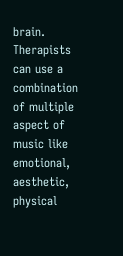brain. Therapists can use a combination of multiple aspect of music like emotional, aesthetic, physical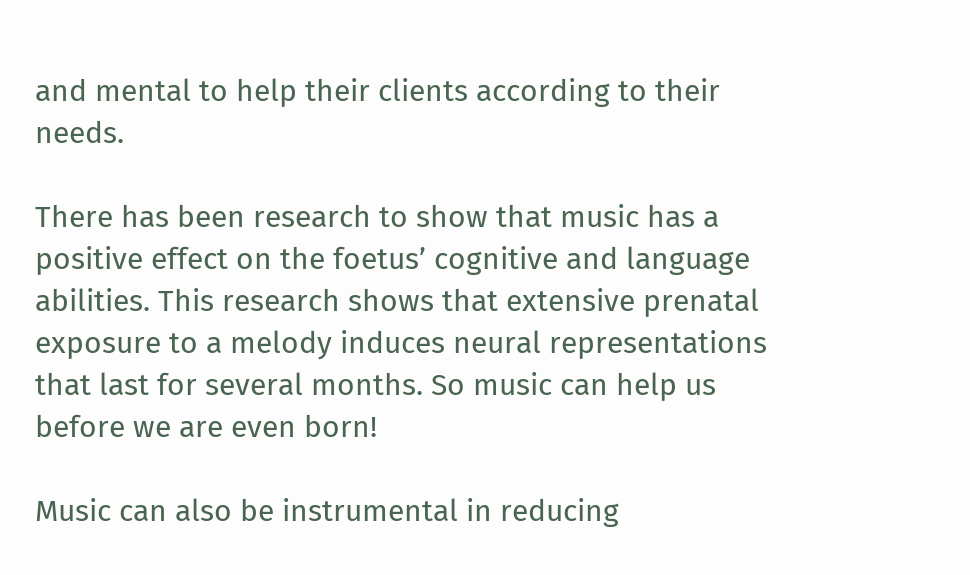and mental to help their clients according to their needs.

There has been research to show that music has a positive effect on the foetus’ cognitive and language abilities. This research shows that extensive prenatal exposure to a melody induces neural representations that last for several months. So music can help us before we are even born!

Music can also be instrumental in reducing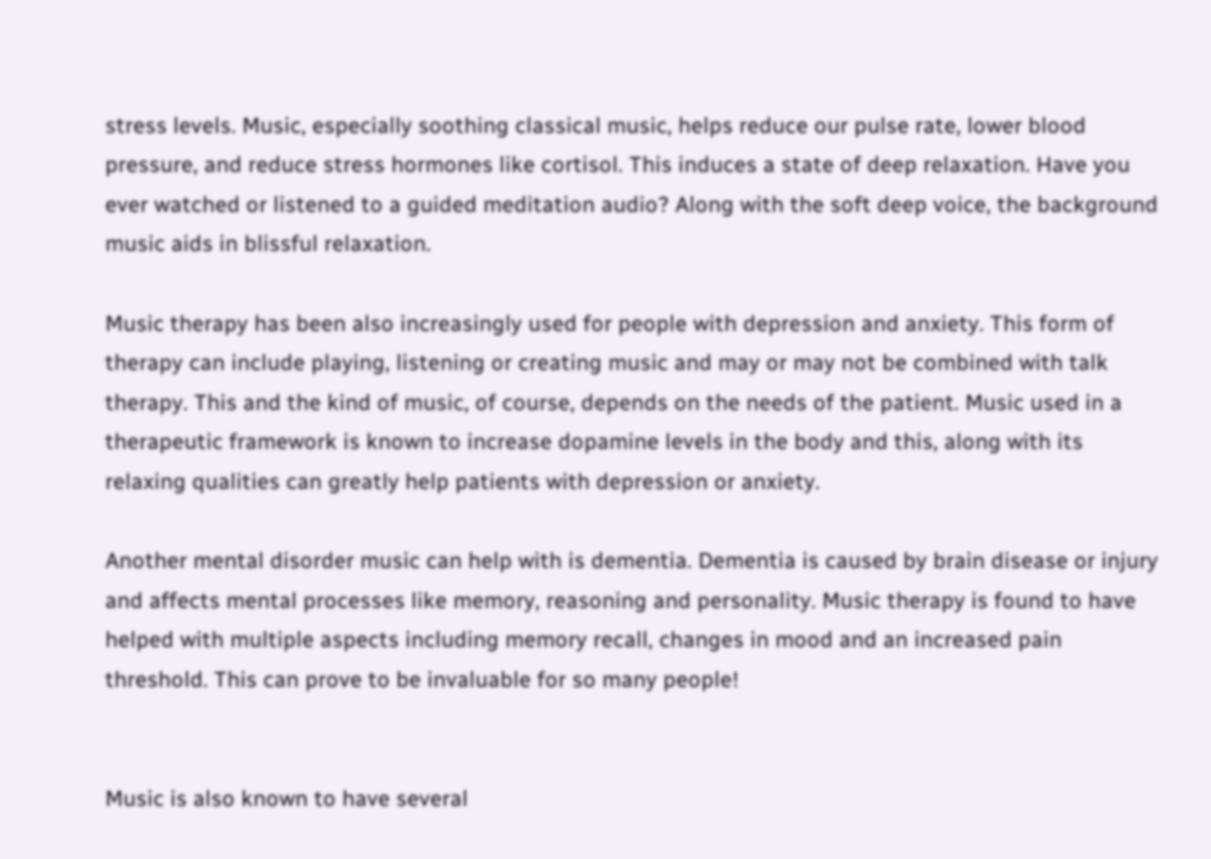stress levels. Music, especially soothing classical music, helps reduce our pulse rate, lower blood pressure, and reduce stress hormones like cortisol. This induces a state of deep relaxation. Have you ever watched or listened to a guided meditation audio? Along with the soft deep voice, the background music aids in blissful relaxation.

Music therapy has been also increasingly used for people with depression and anxiety. This form of therapy can include playing, listening or creating music and may or may not be combined with talk therapy. This and the kind of music, of course, depends on the needs of the patient. Music used in a therapeutic framework is known to increase dopamine levels in the body and this, along with its relaxing qualities can greatly help patients with depression or anxiety.

Another mental disorder music can help with is dementia. Dementia is caused by brain disease or injury and affects mental processes like memory, reasoning and personality. Music therapy is found to have helped with multiple aspects including memory recall, changes in mood and an increased pain threshold. This can prove to be invaluable for so many people!


Music is also known to have several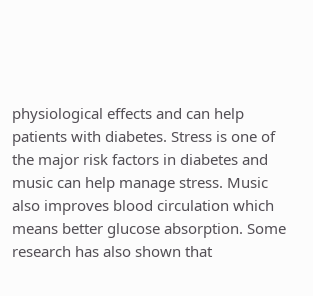physiological effects and can help patients with diabetes. Stress is one of the major risk factors in diabetes and music can help manage stress. Music also improves blood circulation which means better glucose absorption. Some research has also shown that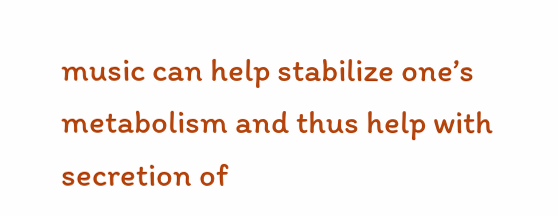music can help stabilize one’s metabolism and thus help with secretion of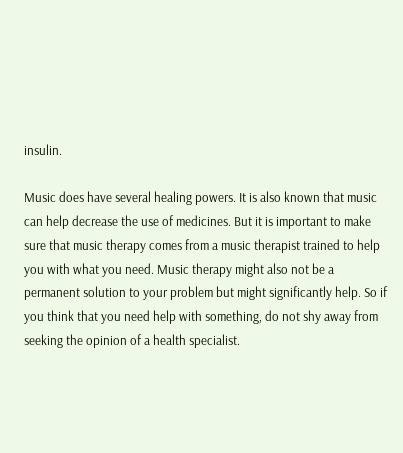insulin.

Music does have several healing powers. It is also known that music can help decrease the use of medicines. But it is important to make sure that music therapy comes from a music therapist trained to help you with what you need. Music therapy might also not be a permanent solution to your problem but might significantly help. So if you think that you need help with something, do not shy away from seeking the opinion of a health specialist.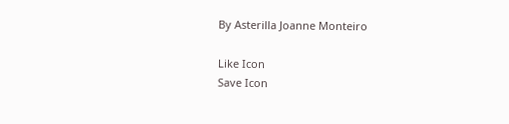By Asterilla Joanne Monteiro

Like Icon
Save Icon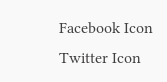Facebook Icon
Twitter Icon